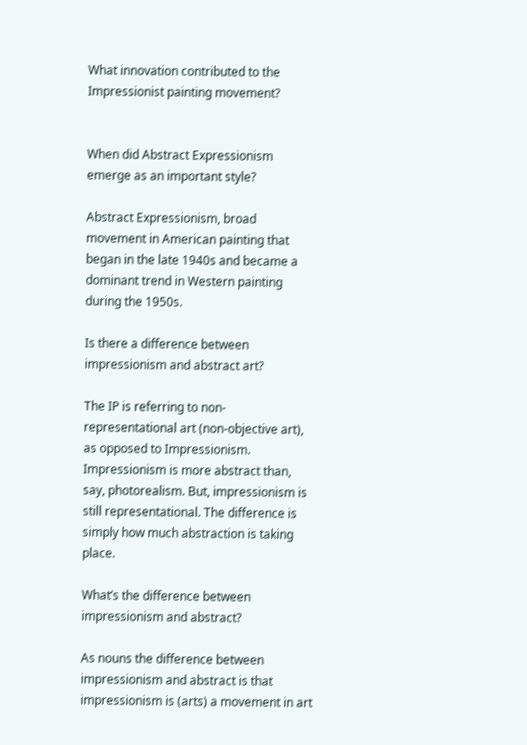What innovation contributed to the Impressionist painting movement?


When did Abstract Expressionism emerge as an important style?

Abstract Expressionism, broad movement in American painting that began in the late 1940s and became a dominant trend in Western painting during the 1950s.

Is there a difference between impressionism and abstract art?

The IP is referring to non-representational art (non-objective art), as opposed to Impressionism. Impressionism is more abstract than, say, photorealism. But, impressionism is still representational. The difference is simply how much abstraction is taking place.

What’s the difference between impressionism and abstract?

As nouns the difference between impressionism and abstract is that impressionism is (arts) a movement in art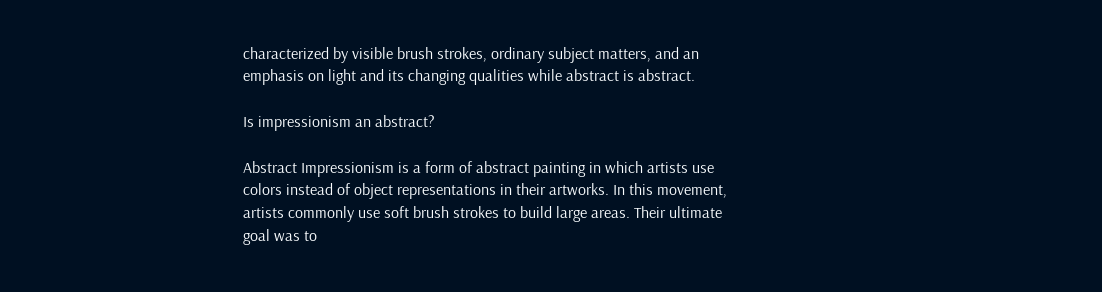characterized by visible brush strokes, ordinary subject matters, and an emphasis on light and its changing qualities while abstract is abstract.

Is impressionism an abstract?

Abstract Impressionism is a form of abstract painting in which artists use colors instead of object representations in their artworks. In this movement, artists commonly use soft brush strokes to build large areas. Their ultimate goal was to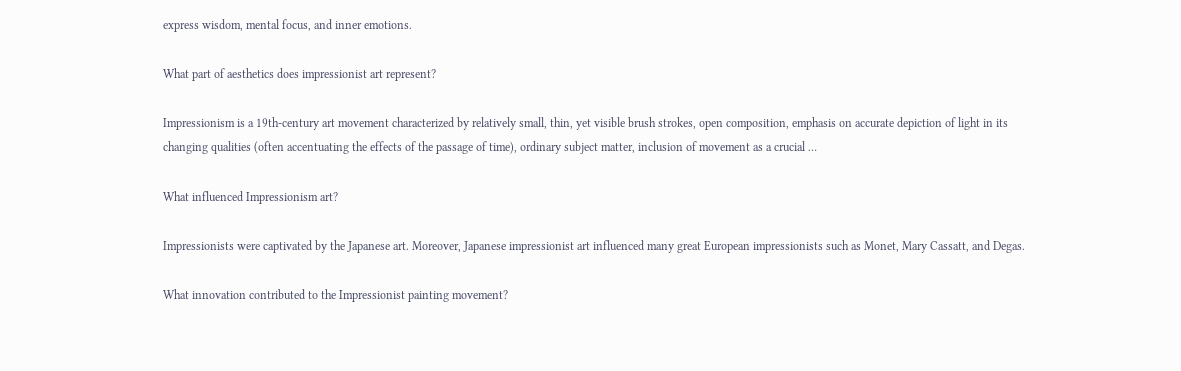express wisdom, mental focus, and inner emotions.

What part of aesthetics does impressionist art represent?

Impressionism is a 19th-century art movement characterized by relatively small, thin, yet visible brush strokes, open composition, emphasis on accurate depiction of light in its changing qualities (often accentuating the effects of the passage of time), ordinary subject matter, inclusion of movement as a crucial …

What influenced Impressionism art?

Impressionists were captivated by the Japanese art. Moreover, Japanese impressionist art influenced many great European impressionists such as Monet, Mary Cassatt, and Degas.

What innovation contributed to the Impressionist painting movement?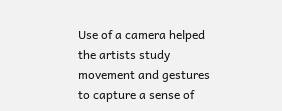Use of a camera helped the artists study movement and gestures to capture a sense of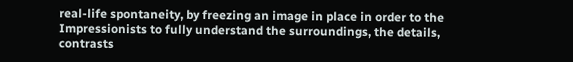real-life spontaneity, by freezing an image in place in order to the Impressionists to fully understand the surroundings, the details, contrasts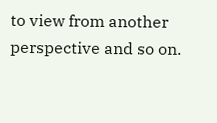to view from another perspective and so on.